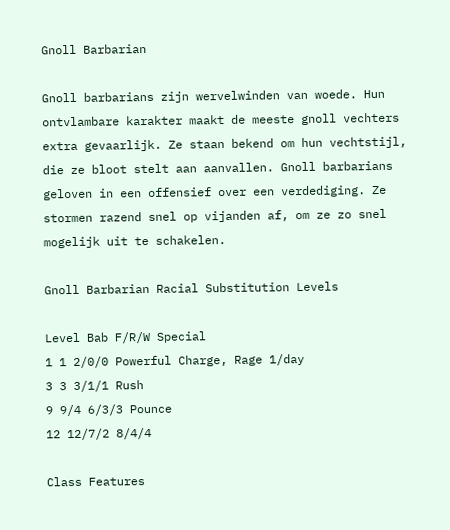Gnoll Barbarian

Gnoll barbarians zijn wervelwinden van woede. Hun ontvlambare karakter maakt de meeste gnoll vechters extra gevaarlijk. Ze staan bekend om hun vechtstijl, die ze bloot stelt aan aanvallen. Gnoll barbarians geloven in een offensief over een verdediging. Ze stormen razend snel op vijanden af, om ze zo snel mogelijk uit te schakelen.

Gnoll Barbarian Racial Substitution Levels

Level Bab F/R/W Special
1 1 2/0/0 Powerful Charge, Rage 1/day
3 3 3/1/1 Rush
9 9/4 6/3/3 Pounce
12 12/7/2 8/4/4

Class Features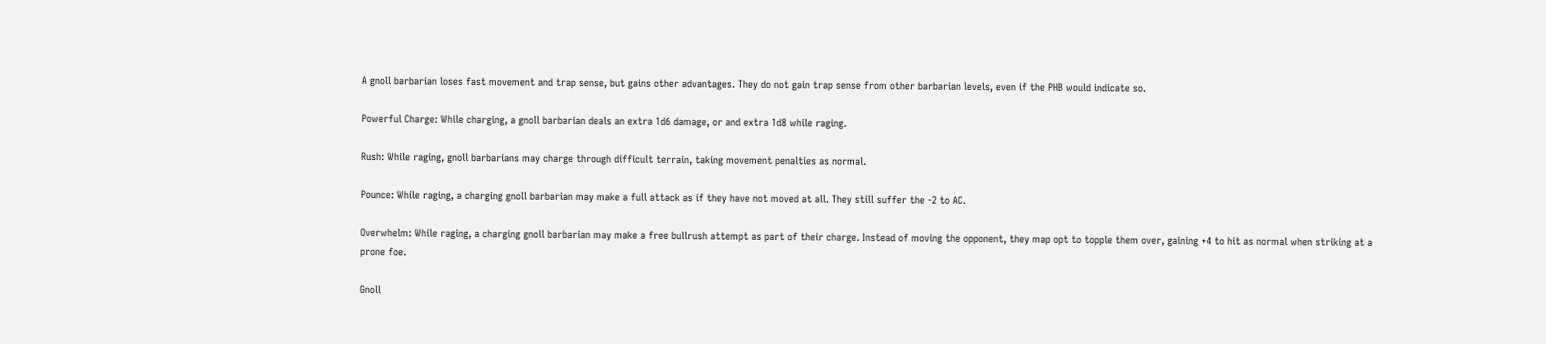A gnoll barbarian loses fast movement and trap sense, but gains other advantages. They do not gain trap sense from other barbarian levels, even if the PHB would indicate so.

Powerful Charge: While charging, a gnoll barbarian deals an extra 1d6 damage, or and extra 1d8 while raging.

Rush: While raging, gnoll barbarians may charge through difficult terrain, taking movement penalties as normal.

Pounce: While raging, a charging gnoll barbarian may make a full attack as if they have not moved at all. They still suffer the -2 to AC.

Overwhelm: While raging, a charging gnoll barbarian may make a free bullrush attempt as part of their charge. Instead of moving the opponent, they map opt to topple them over, gaining +4 to hit as normal when striking at a prone foe.

Gnoll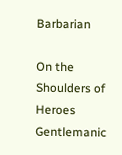Barbarian

On the Shoulders of Heroes Gentlemanic